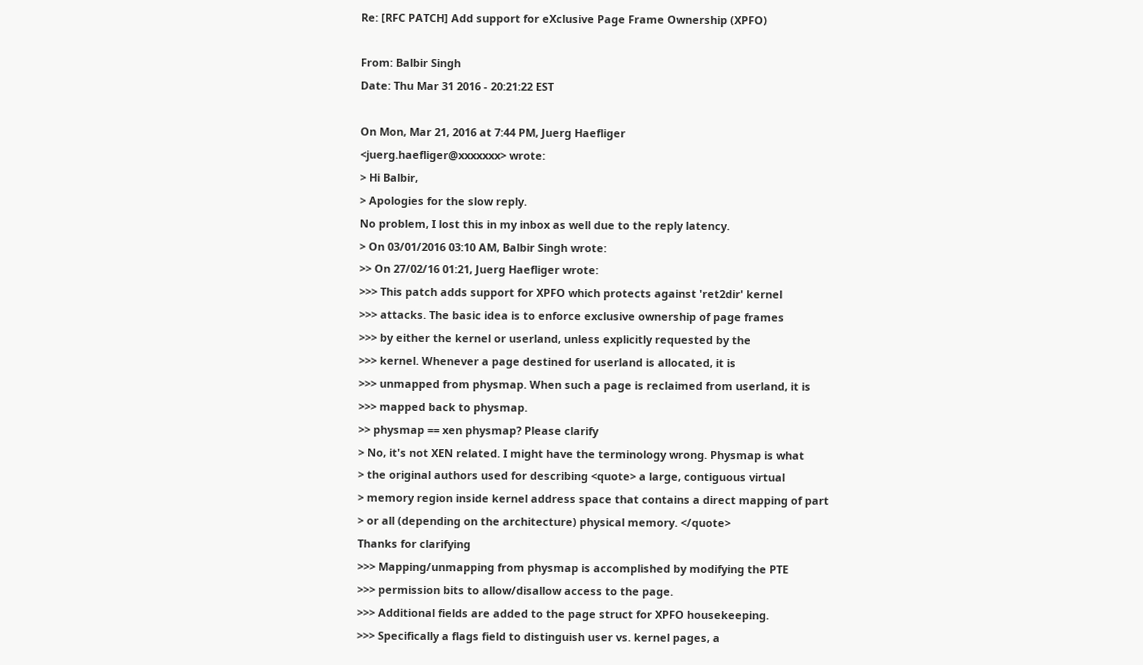Re: [RFC PATCH] Add support for eXclusive Page Frame Ownership (XPFO)

From: Balbir Singh
Date: Thu Mar 31 2016 - 20:21:22 EST

On Mon, Mar 21, 2016 at 7:44 PM, Juerg Haefliger
<juerg.haefliger@xxxxxxx> wrote:
> Hi Balbir,
> Apologies for the slow reply.
No problem, I lost this in my inbox as well due to the reply latency.
> On 03/01/2016 03:10 AM, Balbir Singh wrote:
>> On 27/02/16 01:21, Juerg Haefliger wrote:
>>> This patch adds support for XPFO which protects against 'ret2dir' kernel
>>> attacks. The basic idea is to enforce exclusive ownership of page frames
>>> by either the kernel or userland, unless explicitly requested by the
>>> kernel. Whenever a page destined for userland is allocated, it is
>>> unmapped from physmap. When such a page is reclaimed from userland, it is
>>> mapped back to physmap.
>> physmap == xen physmap? Please clarify
> No, it's not XEN related. I might have the terminology wrong. Physmap is what
> the original authors used for describing <quote> a large, contiguous virtual
> memory region inside kernel address space that contains a direct mapping of part
> or all (depending on the architecture) physical memory. </quote>
Thanks for clarifying
>>> Mapping/unmapping from physmap is accomplished by modifying the PTE
>>> permission bits to allow/disallow access to the page.
>>> Additional fields are added to the page struct for XPFO housekeeping.
>>> Specifically a flags field to distinguish user vs. kernel pages, a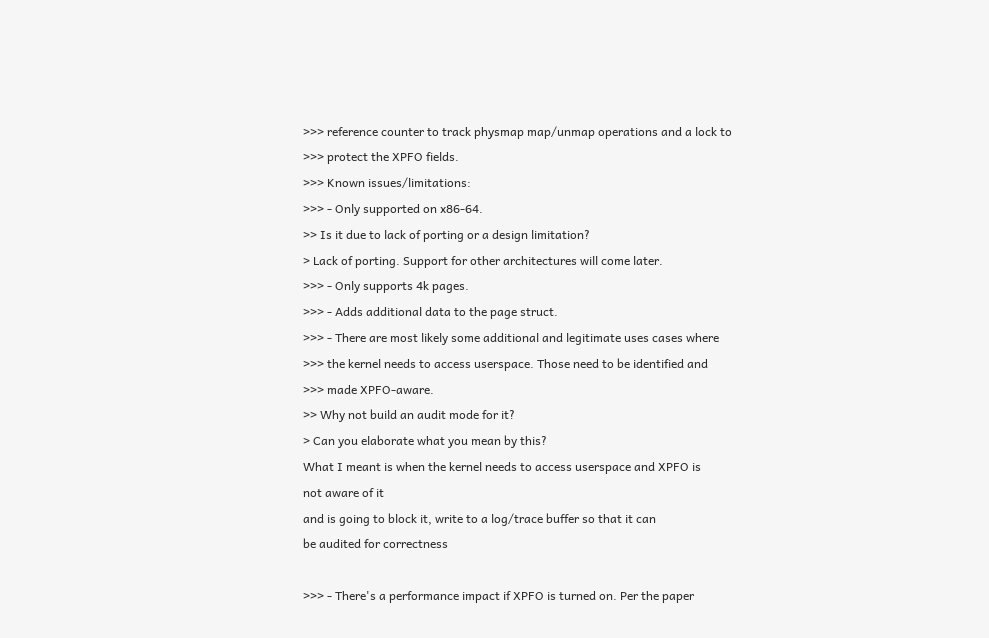>>> reference counter to track physmap map/unmap operations and a lock to
>>> protect the XPFO fields.
>>> Known issues/limitations:
>>> - Only supported on x86-64.
>> Is it due to lack of porting or a design limitation?
> Lack of porting. Support for other architectures will come later.
>>> - Only supports 4k pages.
>>> - Adds additional data to the page struct.
>>> - There are most likely some additional and legitimate uses cases where
>>> the kernel needs to access userspace. Those need to be identified and
>>> made XPFO-aware.
>> Why not build an audit mode for it?
> Can you elaborate what you mean by this?
What I meant is when the kernel needs to access userspace and XPFO is
not aware of it
and is going to block it, write to a log/trace buffer so that it can
be audited for correctness

>>> - There's a performance impact if XPFO is turned on. Per the paper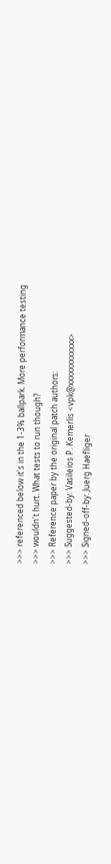>>> referenced below it's in the 1-3% ballpark. More performance testing
>>> wouldn't hurt. What tests to run though?
>>> Reference paper by the original patch authors:
>>> Suggested-by: Vasileios P. Kemerlis <vpk@xxxxxxxxxxxx>
>>> Signed-off-by: Juerg Haefliger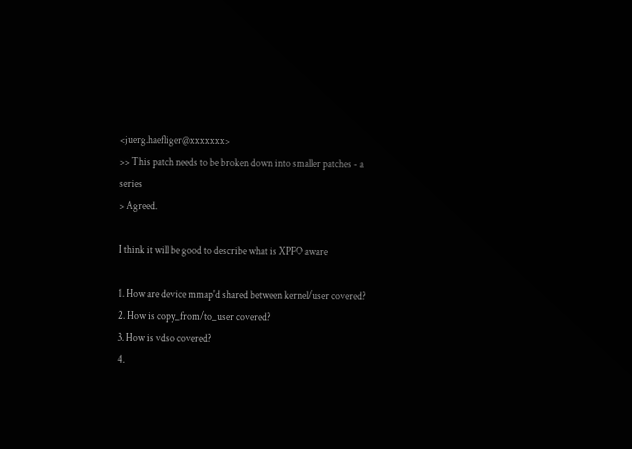<juerg.haefliger@xxxxxxx>
>> This patch needs to be broken down into smaller patches - a series
> Agreed.

I think it will be good to describe what is XPFO aware

1. How are device mmap'd shared between kernel/user covered?
2. How is copy_from/to_user covered?
3. How is vdso covered?
4.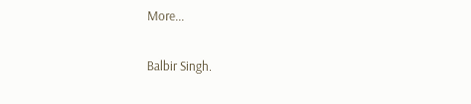More...

Balbir Singh.